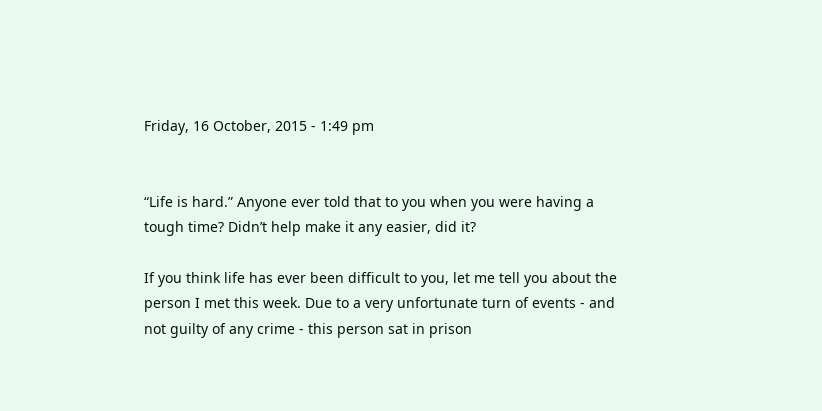Friday, 16 October, 2015 - 1:49 pm


“Life is hard.” Anyone ever told that to you when you were having a tough time? Didn’t help make it any easier, did it?

If you think life has ever been difficult to you, let me tell you about the person I met this week. Due to a very unfortunate turn of events - and not guilty of any crime - this person sat in prison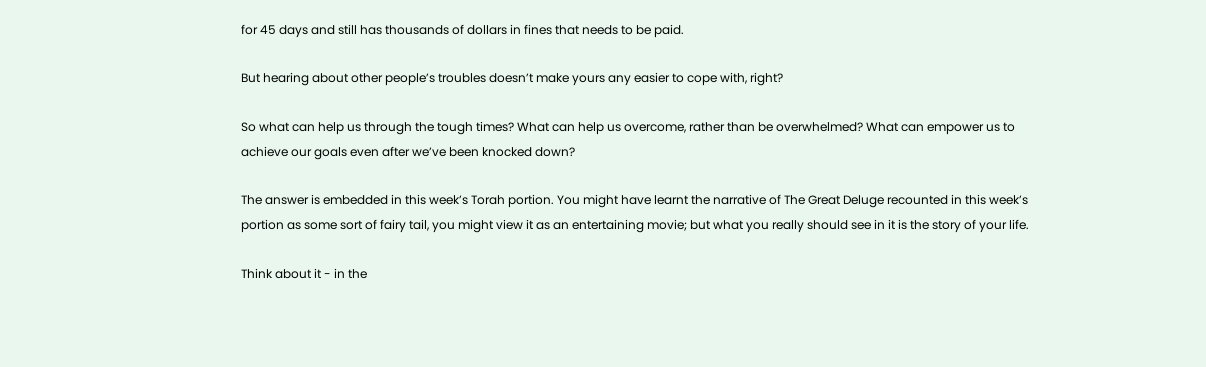for 45 days and still has thousands of dollars in fines that needs to be paid.

But hearing about other people’s troubles doesn’t make yours any easier to cope with, right?

So what can help us through the tough times? What can help us overcome, rather than be overwhelmed? What can empower us to achieve our goals even after we’ve been knocked down?

The answer is embedded in this week’s Torah portion. You might have learnt the narrative of The Great Deluge recounted in this week’s portion as some sort of fairy tail, you might view it as an entertaining movie; but what you really should see in it is the story of your life.

Think about it - in the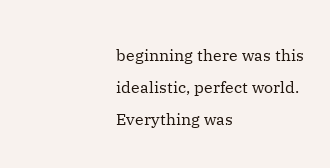beginning there was this idealistic, perfect world. Everything was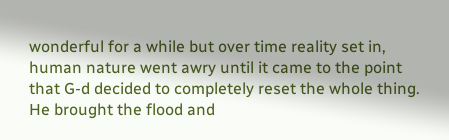wonderful for a while but over time reality set in, human nature went awry until it came to the point that G-d decided to completely reset the whole thing. He brought the flood and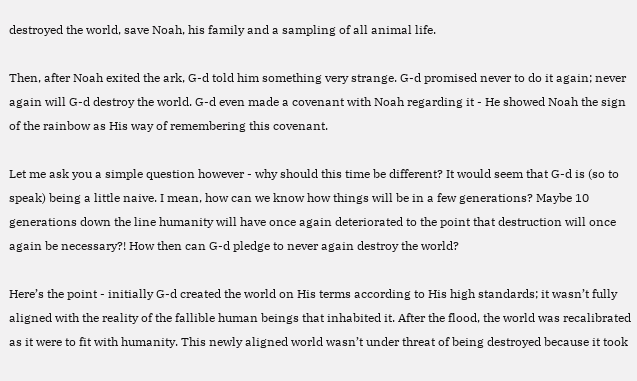destroyed the world, save Noah, his family and a sampling of all animal life.

Then, after Noah exited the ark, G-d told him something very strange. G-d promised never to do it again; never again will G-d destroy the world. G-d even made a covenant with Noah regarding it - He showed Noah the sign of the rainbow as His way of remembering this covenant.

Let me ask you a simple question however - why should this time be different? It would seem that G-d is (so to speak) being a little naive. I mean, how can we know how things will be in a few generations? Maybe 10 generations down the line humanity will have once again deteriorated to the point that destruction will once again be necessary?! How then can G-d pledge to never again destroy the world?

Here’s the point - initially G-d created the world on His terms according to His high standards; it wasn’t fully aligned with the reality of the fallible human beings that inhabited it. After the flood, the world was recalibrated as it were to fit with humanity. This newly aligned world wasn’t under threat of being destroyed because it took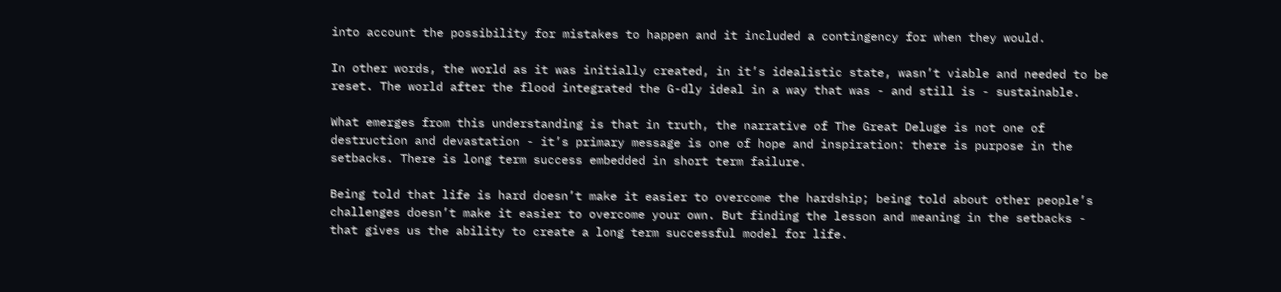into account the possibility for mistakes to happen and it included a contingency for when they would.

In other words, the world as it was initially created, in it’s idealistic state, wasn’t viable and needed to be reset. The world after the flood integrated the G-dly ideal in a way that was - and still is - sustainable.

What emerges from this understanding is that in truth, the narrative of The Great Deluge is not one of destruction and devastation - it’s primary message is one of hope and inspiration: there is purpose in the setbacks. There is long term success embedded in short term failure.

Being told that life is hard doesn’t make it easier to overcome the hardship; being told about other people’s challenges doesn’t make it easier to overcome your own. But finding the lesson and meaning in the setbacks - that gives us the ability to create a long term successful model for life.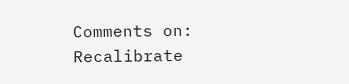Comments on: Recalibrate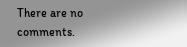There are no comments.